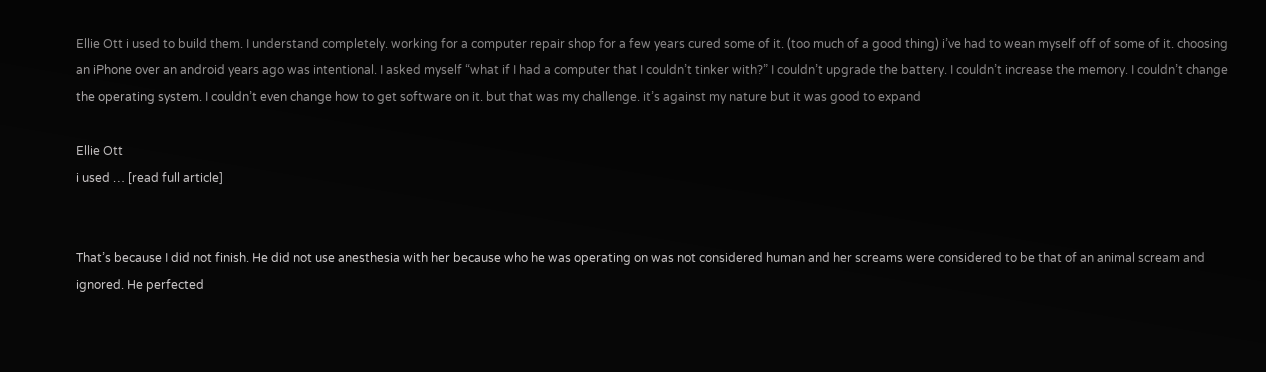Ellie Ott i used to build them. I understand completely. working for a computer repair shop for a few years cured some of it. (too much of a good thing) i’ve had to wean myself off of some of it. choosing an iPhone over an android years ago was intentional. I asked myself “what if I had a computer that I couldn’t tinker with?” I couldn’t upgrade the battery. I couldn’t increase the memory. I couldn’t change the operating system. I couldn’t even change how to get software on it. but that was my challenge. it’s against my nature but it was good to expand

Ellie Ott
i used … [read full article]


That’s because I did not finish. He did not use anesthesia with her because who he was operating on was not considered human and her screams were considered to be that of an animal scream and ignored. He perfected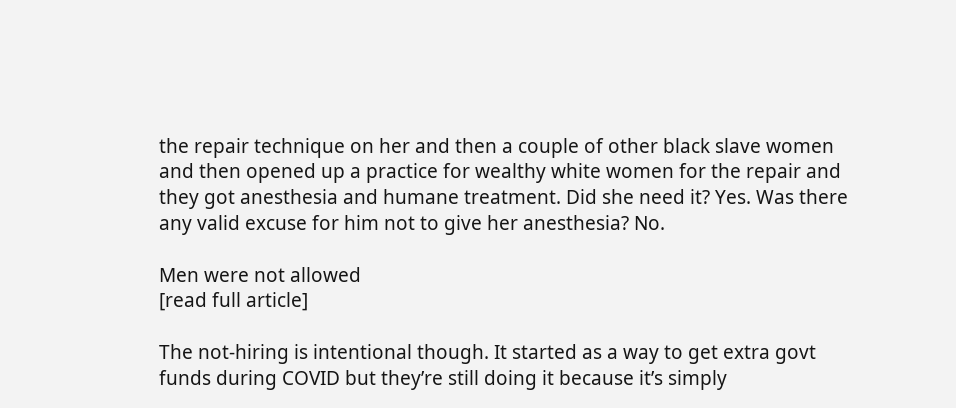the repair technique on her and then a couple of other black slave women and then opened up a practice for wealthy white women for the repair and they got anesthesia and humane treatment. Did she need it? Yes. Was there any valid excuse for him not to give her anesthesia? No.

Men were not allowed
[read full article]

The not-hiring is intentional though. It started as a way to get extra govt funds during COVID but they’re still doing it because it’s simply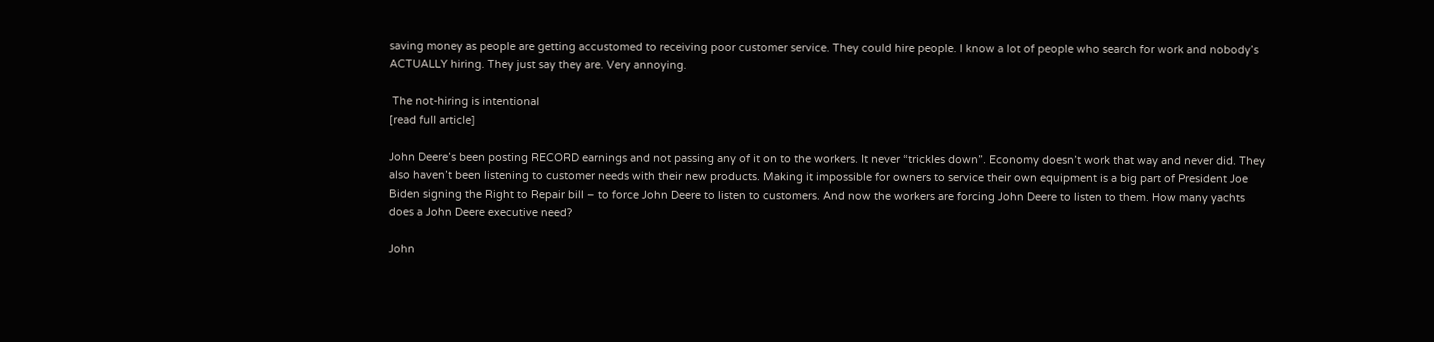saving money as people are getting accustomed to receiving poor customer service. They could hire people. I know a lot of people who search for work and nobody’s ACTUALLY hiring. They just say they are. Very annoying.

 The not-hiring is intentional
[read full article]

John Deere’s been posting RECORD earnings and not passing any of it on to the workers. It never “trickles down”. Economy doesn’t work that way and never did. They also haven’t been listening to customer needs with their new products. Making it impossible for owners to service their own equipment is a big part of President Joe Biden signing the Right to Repair bill – to force John Deere to listen to customers. And now the workers are forcing John Deere to listen to them. How many yachts does a John Deere executive need?

John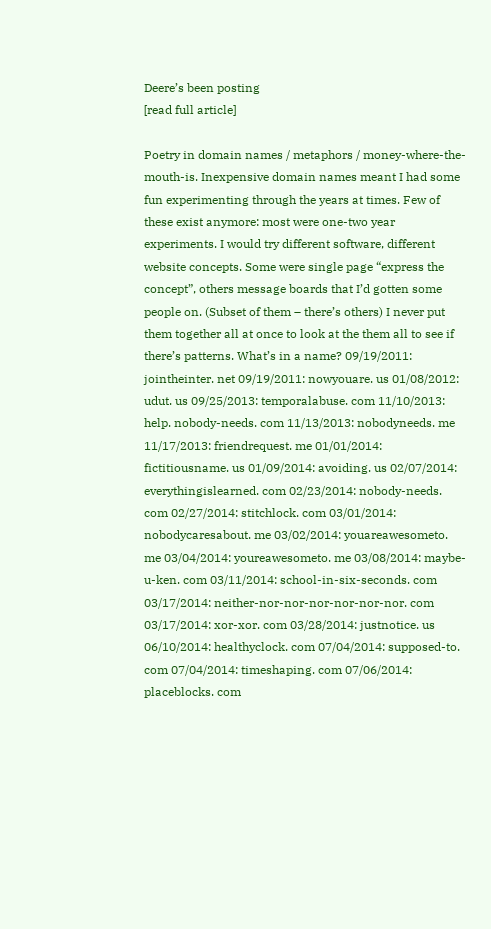Deere’s been posting
[read full article]

Poetry in domain names / metaphors / money-where-the-mouth-is. Inexpensive domain names meant I had some fun experimenting through the years at times. Few of these exist anymore: most were one-two year experiments. I would try different software, different website concepts. Some were single page “express the concept”, others message boards that I’d gotten some people on. (Subset of them – there’s others) I never put them together all at once to look at the them all to see if there’s patterns. What’s in a name? 09/19/2011: jointheinter. net 09/19/2011: nowyouare. us 01/08/2012: udut. us 09/25/2013: temporalabuse. com 11/10/2013: help. nobody-needs. com 11/13/2013: nobodyneeds. me 11/17/2013: friendrequest. me 01/01/2014: fictitiousname. us 01/09/2014: avoiding. us 02/07/2014: everythingislearned. com 02/23/2014: nobody-needs. com 02/27/2014: stitchlock. com 03/01/2014: nobodycaresabout. me 03/02/2014: youareawesometo. me 03/04/2014: youreawesometo. me 03/08/2014: maybe-u-ken. com 03/11/2014: school-in-six-seconds. com 03/17/2014: neither-nor-nor-nor-nor-nor-nor. com 03/17/2014: xor-xor. com 03/28/2014: justnotice. us 06/10/2014: healthyclock. com 07/04/2014: supposed-to. com 07/04/2014: timeshaping. com 07/06/2014: placeblocks. com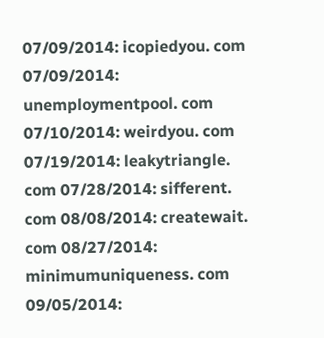07/09/2014: icopiedyou. com 07/09/2014: unemploymentpool. com 07/10/2014: weirdyou. com 07/19/2014: leakytriangle. com 07/28/2014: sifferent. com 08/08/2014: createwait. com 08/27/2014: minimumuniqueness. com 09/05/2014: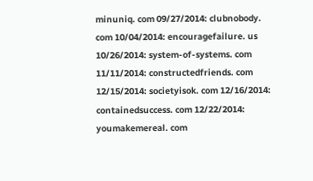minuniq. com 09/27/2014: clubnobody. com 10/04/2014: encouragefailure. us 10/26/2014: system-of-systems. com 11/11/2014: constructedfriends. com 12/15/2014: societyisok. com 12/16/2014: containedsuccess. com 12/22/2014: youmakemereal. com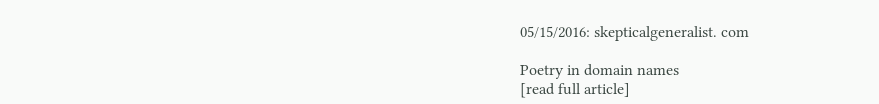05/15/2016: skepticalgeneralist. com

Poetry in domain names
[read full article]